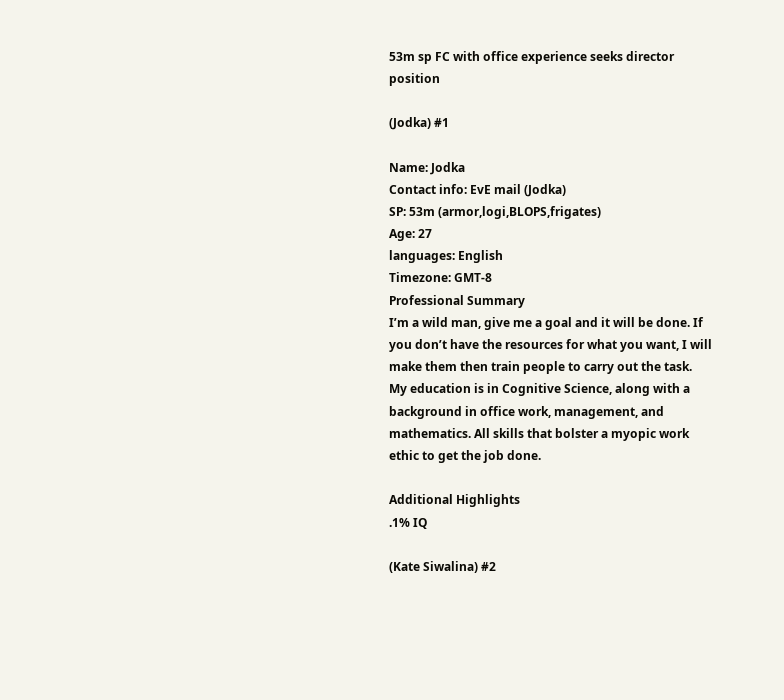53m sp FC with office experience seeks director position

(Jodka) #1

Name: Jodka
Contact info: EvE mail (Jodka)
SP: 53m (armor,logi,BLOPS,frigates)
Age: 27
languages: English
Timezone: GMT-8
Professional Summary
I’m a wild man, give me a goal and it will be done. If you don’t have the resources for what you want, I will make them then train people to carry out the task.
My education is in Cognitive Science, along with a background in office work, management, and mathematics. All skills that bolster a myopic work ethic to get the job done.

Additional Highlights
.1% IQ

(Kate Siwalina) #2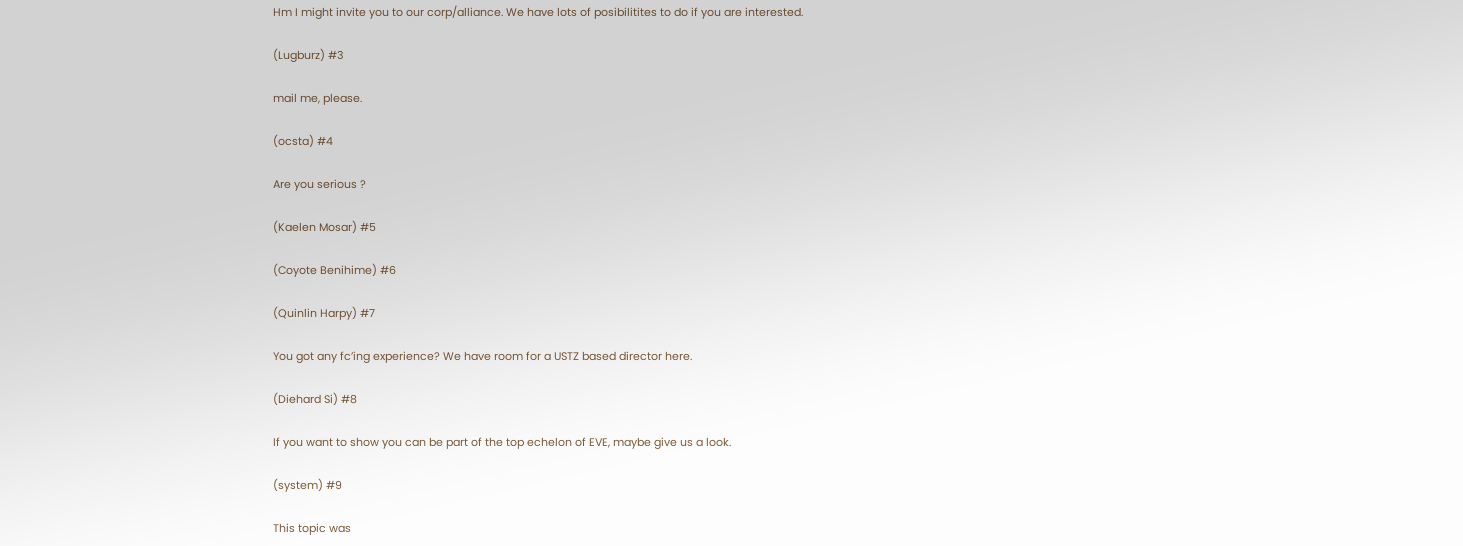Hm I might invite you to our corp/alliance. We have lots of posibilitites to do if you are interested.

(Lugburz) #3

mail me, please.

(ocsta) #4

Are you serious ?

(Kaelen Mosar) #5

(Coyote Benihime) #6

(Quinlin Harpy) #7

You got any fc’ing experience? We have room for a USTZ based director here.

(Diehard Si) #8

If you want to show you can be part of the top echelon of EVE, maybe give us a look.

(system) #9

This topic was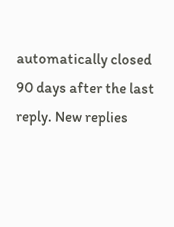automatically closed 90 days after the last reply. New replies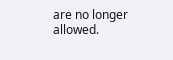are no longer allowed.